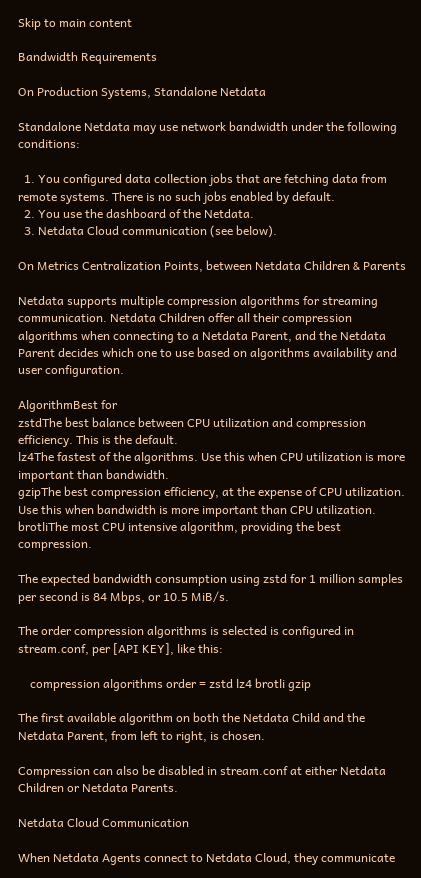Skip to main content

Bandwidth Requirements

On Production Systems, Standalone Netdata

Standalone Netdata may use network bandwidth under the following conditions:

  1. You configured data collection jobs that are fetching data from remote systems. There is no such jobs enabled by default.
  2. You use the dashboard of the Netdata.
  3. Netdata Cloud communication (see below).

On Metrics Centralization Points, between Netdata Children & Parents

Netdata supports multiple compression algorithms for streaming communication. Netdata Children offer all their compression algorithms when connecting to a Netdata Parent, and the Netdata Parent decides which one to use based on algorithms availability and user configuration.

AlgorithmBest for
zstdThe best balance between CPU utilization and compression efficiency. This is the default.
lz4The fastest of the algorithms. Use this when CPU utilization is more important than bandwidth.
gzipThe best compression efficiency, at the expense of CPU utilization. Use this when bandwidth is more important than CPU utilization.
brotliThe most CPU intensive algorithm, providing the best compression.

The expected bandwidth consumption using zstd for 1 million samples per second is 84 Mbps, or 10.5 MiB/s.

The order compression algorithms is selected is configured in stream.conf, per [API KEY], like this:

    compression algorithms order = zstd lz4 brotli gzip

The first available algorithm on both the Netdata Child and the Netdata Parent, from left to right, is chosen.

Compression can also be disabled in stream.conf at either Netdata Children or Netdata Parents.

Netdata Cloud Communication

When Netdata Agents connect to Netdata Cloud, they communicate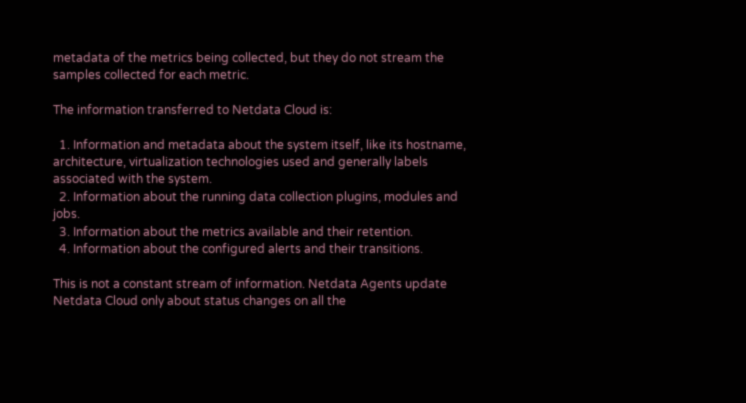metadata of the metrics being collected, but they do not stream the samples collected for each metric.

The information transferred to Netdata Cloud is:

  1. Information and metadata about the system itself, like its hostname, architecture, virtualization technologies used and generally labels associated with the system.
  2. Information about the running data collection plugins, modules and jobs.
  3. Information about the metrics available and their retention.
  4. Information about the configured alerts and their transitions.

This is not a constant stream of information. Netdata Agents update Netdata Cloud only about status changes on all the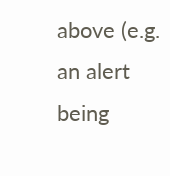above (e.g. an alert being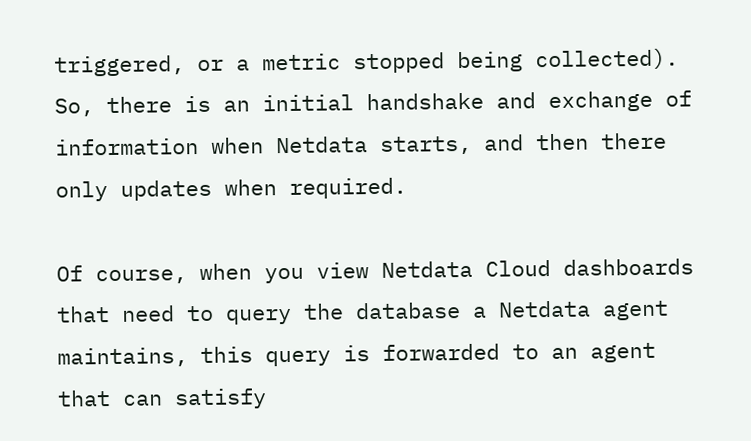triggered, or a metric stopped being collected). So, there is an initial handshake and exchange of information when Netdata starts, and then there only updates when required.

Of course, when you view Netdata Cloud dashboards that need to query the database a Netdata agent maintains, this query is forwarded to an agent that can satisfy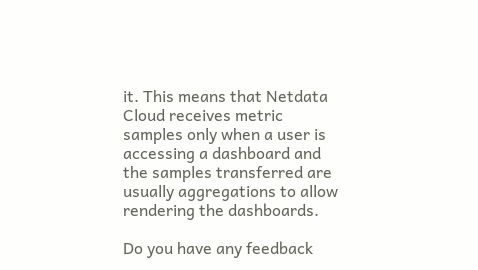it. This means that Netdata Cloud receives metric samples only when a user is accessing a dashboard and the samples transferred are usually aggregations to allow rendering the dashboards.

Do you have any feedback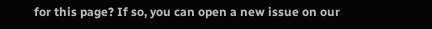for this page? If so, you can open a new issue on our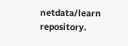netdata/learn repository.